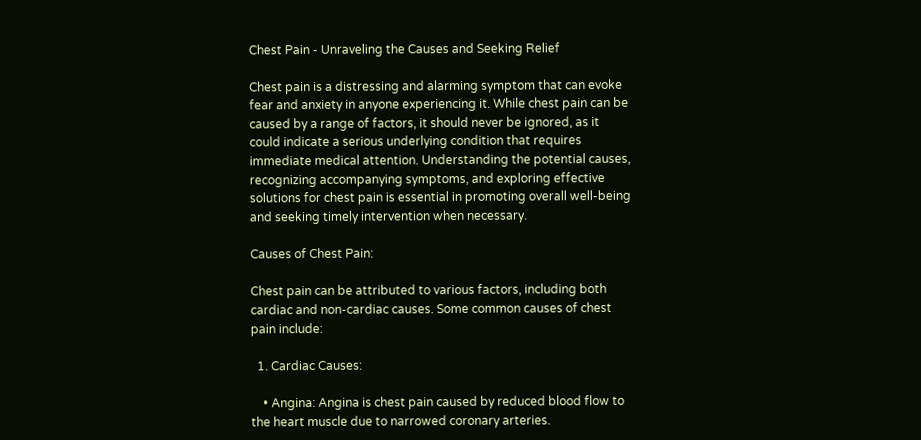Chest Pain - Unraveling the Causes and Seeking Relief

Chest pain is a distressing and alarming symptom that can evoke fear and anxiety in anyone experiencing it. While chest pain can be caused by a range of factors, it should never be ignored, as it could indicate a serious underlying condition that requires immediate medical attention. Understanding the potential causes, recognizing accompanying symptoms, and exploring effective solutions for chest pain is essential in promoting overall well-being and seeking timely intervention when necessary.

Causes of Chest Pain:

Chest pain can be attributed to various factors, including both cardiac and non-cardiac causes. Some common causes of chest pain include:

  1. Cardiac Causes:

    • Angina: Angina is chest pain caused by reduced blood flow to the heart muscle due to narrowed coronary arteries.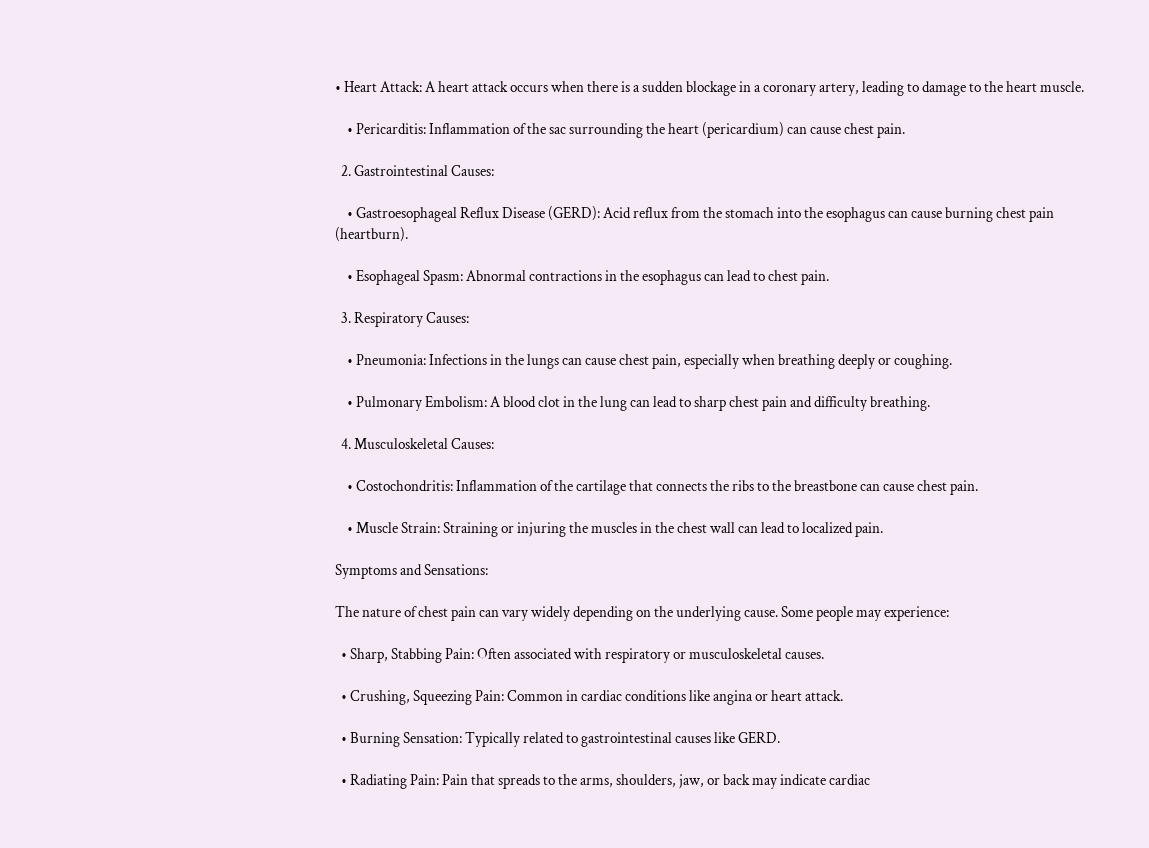• Heart Attack: A heart attack occurs when there is a sudden blockage in a coronary artery, leading to damage to the heart muscle.

    • Pericarditis: Inflammation of the sac surrounding the heart (pericardium) can cause chest pain.

  2. Gastrointestinal Causes:

    • Gastroesophageal Reflux Disease (GERD): Acid reflux from the stomach into the esophagus can cause burning chest pain (heartburn).

    • Esophageal Spasm: Abnormal contractions in the esophagus can lead to chest pain.

  3. Respiratory Causes:

    • Pneumonia: Infections in the lungs can cause chest pain, especially when breathing deeply or coughing.

    • Pulmonary Embolism: A blood clot in the lung can lead to sharp chest pain and difficulty breathing.

  4. Musculoskeletal Causes:

    • Costochondritis: Inflammation of the cartilage that connects the ribs to the breastbone can cause chest pain.

    • Muscle Strain: Straining or injuring the muscles in the chest wall can lead to localized pain.

Symptoms and Sensations:

The nature of chest pain can vary widely depending on the underlying cause. Some people may experience:

  • Sharp, Stabbing Pain: Often associated with respiratory or musculoskeletal causes.

  • Crushing, Squeezing Pain: Common in cardiac conditions like angina or heart attack.

  • Burning Sensation: Typically related to gastrointestinal causes like GERD.

  • Radiating Pain: Pain that spreads to the arms, shoulders, jaw, or back may indicate cardiac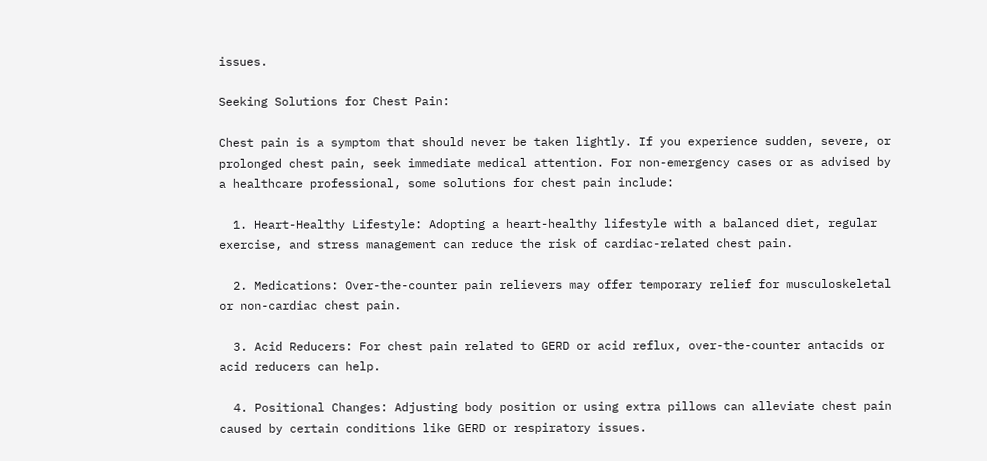issues.

Seeking Solutions for Chest Pain:

Chest pain is a symptom that should never be taken lightly. If you experience sudden, severe, or prolonged chest pain, seek immediate medical attention. For non-emergency cases or as advised by a healthcare professional, some solutions for chest pain include:

  1. Heart-Healthy Lifestyle: Adopting a heart-healthy lifestyle with a balanced diet, regular exercise, and stress management can reduce the risk of cardiac-related chest pain.

  2. Medications: Over-the-counter pain relievers may offer temporary relief for musculoskeletal or non-cardiac chest pain.

  3. Acid Reducers: For chest pain related to GERD or acid reflux, over-the-counter antacids or acid reducers can help.

  4. Positional Changes: Adjusting body position or using extra pillows can alleviate chest pain caused by certain conditions like GERD or respiratory issues.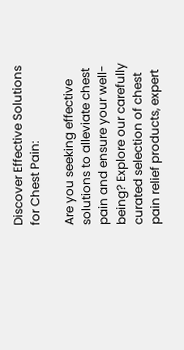Discover Effective Solutions for Chest Pain:

Are you seeking effective solutions to alleviate chest pain and ensure your well-being? Explore our carefully curated selection of chest pain relief products, expert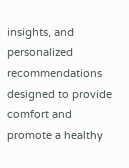insights, and personalized recommendations designed to provide comfort and promote a healthy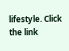lifestyle. Click the link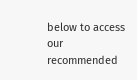below to access our recommended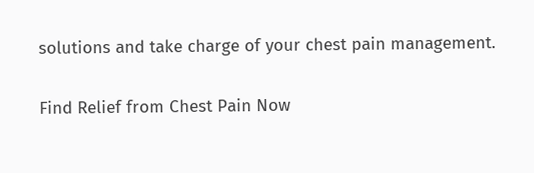solutions and take charge of your chest pain management.

Find Relief from Chest Pain Now